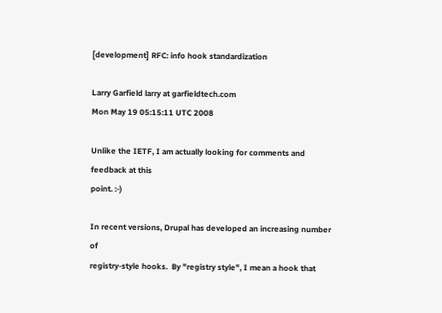[development] RFC: info hook standardization

Larry Garfield larry at garfieldtech.com
Mon May 19 05:15:11 UTC 2008

Unlike the IETF, I am actually looking for comments and feedback at this
point. :-)

In recent versions, Drupal has developed an increasing number of
registry-style hooks.  By "registry style", I mean a hook that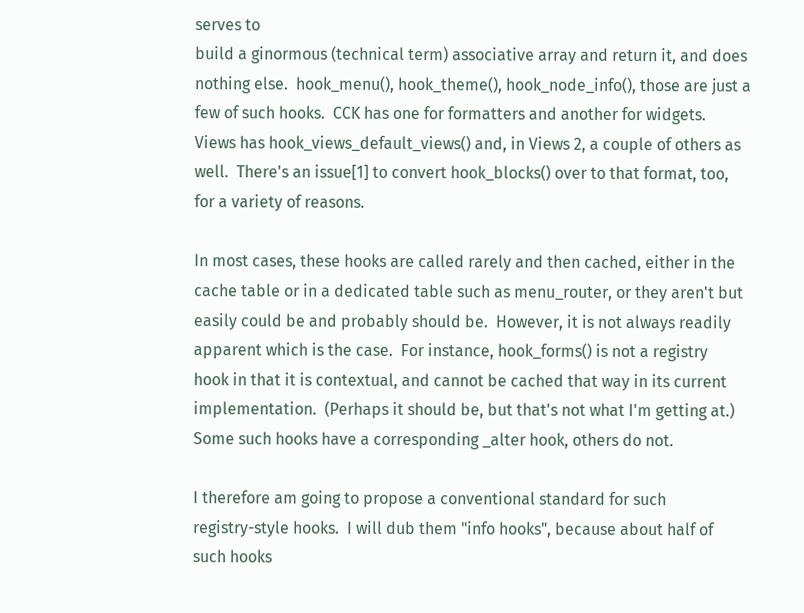serves to
build a ginormous (technical term) associative array and return it, and does
nothing else.  hook_menu(), hook_theme(), hook_node_info(), those are just a
few of such hooks.  CCK has one for formatters and another for widgets.
Views has hook_views_default_views() and, in Views 2, a couple of others as
well.  There's an issue[1] to convert hook_blocks() over to that format, too,
for a variety of reasons.

In most cases, these hooks are called rarely and then cached, either in the
cache table or in a dedicated table such as menu_router, or they aren't but
easily could be and probably should be.  However, it is not always readily
apparent which is the case.  For instance, hook_forms() is not a registry
hook in that it is contextual, and cannot be cached that way in its current
implementation.  (Perhaps it should be, but that's not what I'm getting at.)
Some such hooks have a corresponding _alter hook, others do not.

I therefore am going to propose a conventional standard for such
registry-style hooks.  I will dub them "info hooks", because about half of
such hooks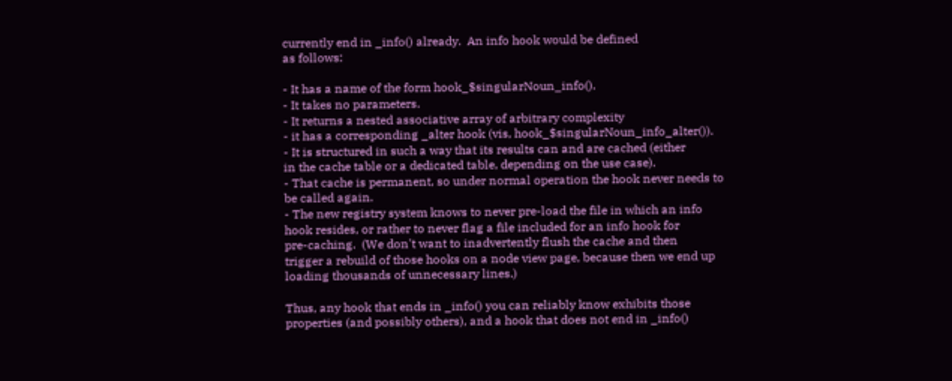currently end in _info() already.  An info hook would be defined
as follows:

- It has a name of the form hook_$singularNoun_info().
- It takes no parameters.
- It returns a nested associative array of arbitrary complexity
- it has a corresponding _alter hook (vis, hook_$singularNoun_info_alter()).
- It is structured in such a way that its results can and are cached (either
in the cache table or a dedicated table, depending on the use case).
- That cache is permanent, so under normal operation the hook never needs to
be called again.
- The new registry system knows to never pre-load the file in which an info
hook resides, or rather to never flag a file included for an info hook for
pre-caching.  (We don't want to inadvertently flush the cache and then
trigger a rebuild of those hooks on a node view page, because then we end up
loading thousands of unnecessary lines.)

Thus, any hook that ends in _info() you can reliably know exhibits those
properties (and possibly others), and a hook that does not end in _info()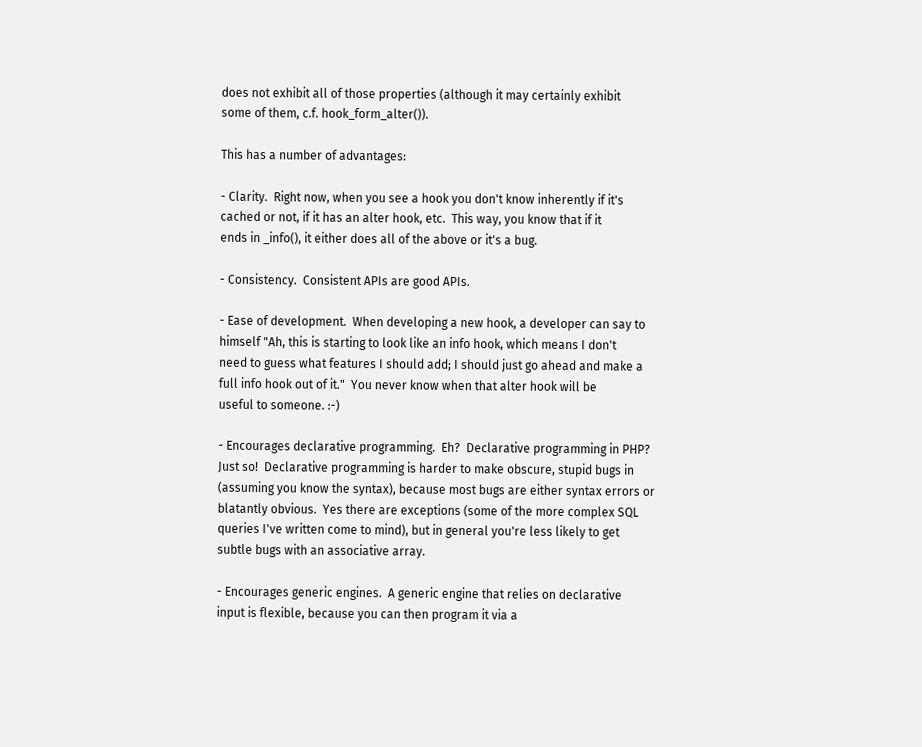does not exhibit all of those properties (although it may certainly exhibit
some of them, c.f. hook_form_alter()).

This has a number of advantages:

- Clarity.  Right now, when you see a hook you don't know inherently if it's
cached or not, if it has an alter hook, etc.  This way, you know that if it
ends in _info(), it either does all of the above or it's a bug.

- Consistency.  Consistent APIs are good APIs.

- Ease of development.  When developing a new hook, a developer can say to
himself "Ah, this is starting to look like an info hook, which means I don't
need to guess what features I should add; I should just go ahead and make a
full info hook out of it."  You never know when that alter hook will be
useful to someone. :-)

- Encourages declarative programming.  Eh?  Declarative programming in PHP?
Just so!  Declarative programming is harder to make obscure, stupid bugs in
(assuming you know the syntax), because most bugs are either syntax errors or
blatantly obvious.  Yes there are exceptions (some of the more complex SQL
queries I've written come to mind), but in general you're less likely to get
subtle bugs with an associative array.

- Encourages generic engines.  A generic engine that relies on declarative
input is flexible, because you can then program it via a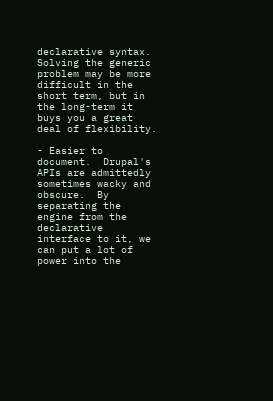declarative syntax.
Solving the generic problem may be more difficult in the short term, but in
the long-term it buys you a great deal of flexibility.

- Easier to document.  Drupal's APIs are admittedly sometimes wacky and
obscure.  By separating the engine from the declarative interface to it, we
can put a lot of power into the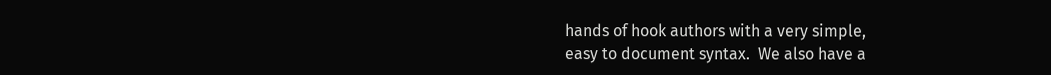hands of hook authors with a very simple,
easy to document syntax.  We also have a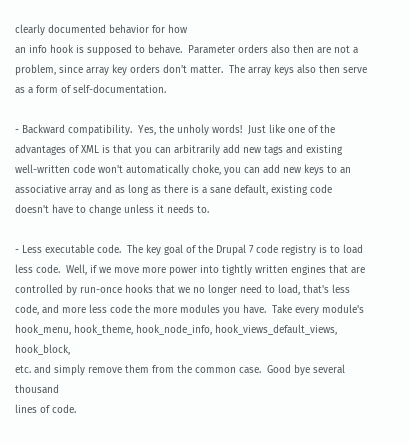clearly documented behavior for how
an info hook is supposed to behave.  Parameter orders also then are not a
problem, since array key orders don't matter.  The array keys also then serve
as a form of self-documentation.

- Backward compatibility.  Yes, the unholy words!  Just like one of the
advantages of XML is that you can arbitrarily add new tags and existing
well-written code won't automatically choke, you can add new keys to an
associative array and as long as there is a sane default, existing code
doesn't have to change unless it needs to.

- Less executable code.  The key goal of the Drupal 7 code registry is to load
less code.  Well, if we move more power into tightly written engines that are
controlled by run-once hooks that we no longer need to load, that's less
code, and more less code the more modules you have.  Take every module's
hook_menu, hook_theme, hook_node_info, hook_views_default_views, hook_block,
etc. and simply remove them from the common case.  Good bye several thousand
lines of code.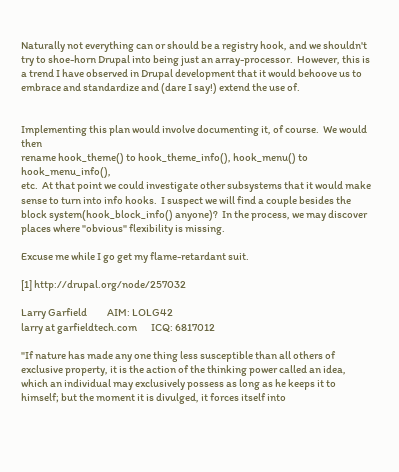Naturally not everything can or should be a registry hook, and we shouldn't
try to shoe-horn Drupal into being just an array-processor.  However, this is
a trend I have observed in Drupal development that it would behoove us to
embrace and standardize and (dare I say!) extend the use of.


Implementing this plan would involve documenting it, of course.  We would then
rename hook_theme() to hook_theme_info(), hook_menu() to hook_menu_info(),
etc.  At that point we could investigate other subsystems that it would make
sense to turn into info hooks.  I suspect we will find a couple besides the
block system(hook_block_info() anyone)?  In the process, we may discover
places where "obvious" flexibility is missing.

Excuse me while I go get my flame-retardant suit.

[1] http://drupal.org/node/257032

Larry Garfield          AIM: LOLG42
larry at garfieldtech.com       ICQ: 6817012

"If nature has made any one thing less susceptible than all others of
exclusive property, it is the action of the thinking power called an idea,
which an individual may exclusively possess as long as he keeps it to
himself; but the moment it is divulged, it forces itself into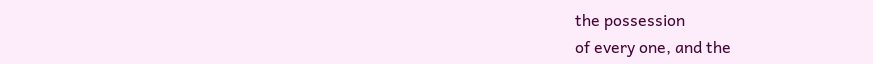the possession
of every one, and the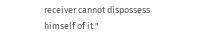receiver cannot dispossess himself of it."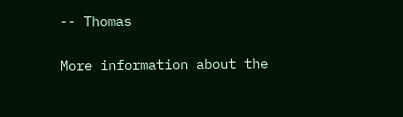-- Thomas

More information about the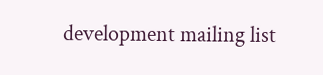development mailing list